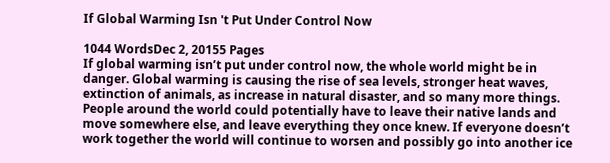If Global Warming Isn 't Put Under Control Now

1044 WordsDec 2, 20155 Pages
If global warming isn’t put under control now, the whole world might be in danger. Global warming is causing the rise of sea levels, stronger heat waves, extinction of animals, as increase in natural disaster, and so many more things. People around the world could potentially have to leave their native lands and move somewhere else, and leave everything they once knew. If everyone doesn’t work together the world will continue to worsen and possibly go into another ice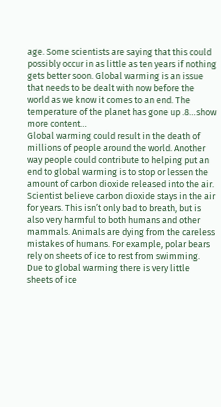age. Some scientists are saying that this could possibly occur in as little as ten years if nothing gets better soon. Global warming is an issue that needs to be dealt with now before the world as we know it comes to an end. The temperature of the planet has gone up .8…show more content…
Global warming could result in the death of millions of people around the world. Another way people could contribute to helping put an end to global warming is to stop or lessen the amount of carbon dioxide released into the air. Scientist believe carbon dioxide stays in the air for years. This isn’t only bad to breath, but is also very harmful to both humans and other mammals. Animals are dying from the careless mistakes of humans. For example, polar bears rely on sheets of ice to rest from swimming. Due to global warming there is very little sheets of ice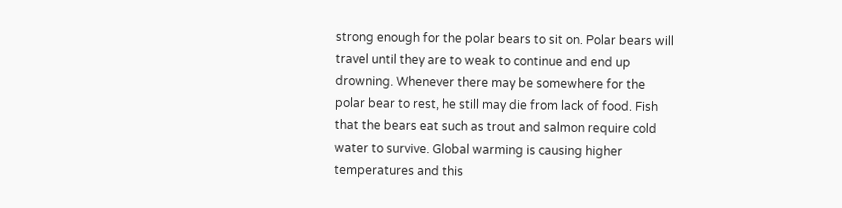strong enough for the polar bears to sit on. Polar bears will travel until they are to weak to continue and end up drowning. Whenever there may be somewhere for the polar bear to rest, he still may die from lack of food. Fish that the bears eat such as trout and salmon require cold water to survive. Global warming is causing higher temperatures and this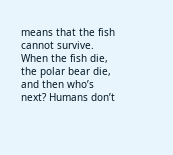means that the fish cannot survive. When the fish die, the polar bear die, and then who’s next? Humans don’t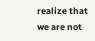realize that we are not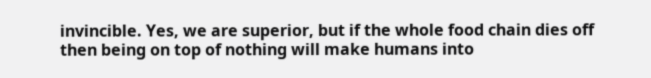invincible. Yes, we are superior, but if the whole food chain dies off then being on top of nothing will make humans into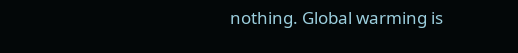nothing. Global warming is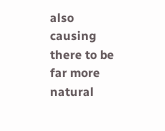also causing there to be far more natural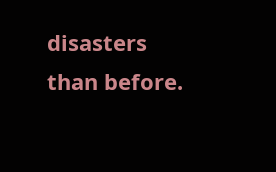disasters than before.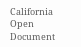California
Open Document